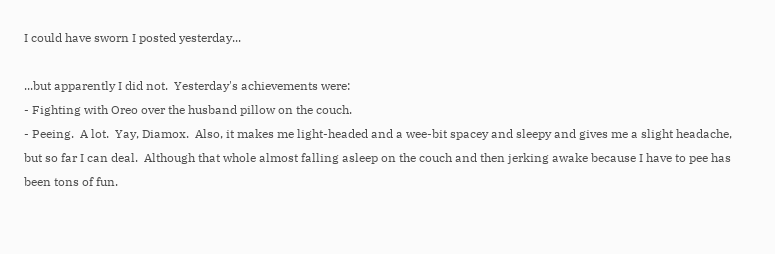I could have sworn I posted yesterday...

...but apparently I did not.  Yesterday's achievements were:
- Fighting with Oreo over the husband pillow on the couch.
- Peeing.  A lot.  Yay, Diamox.  Also, it makes me light-headed and a wee-bit spacey and sleepy and gives me a slight headache, but so far I can deal.  Although that whole almost falling asleep on the couch and then jerking awake because I have to pee has been tons of fun.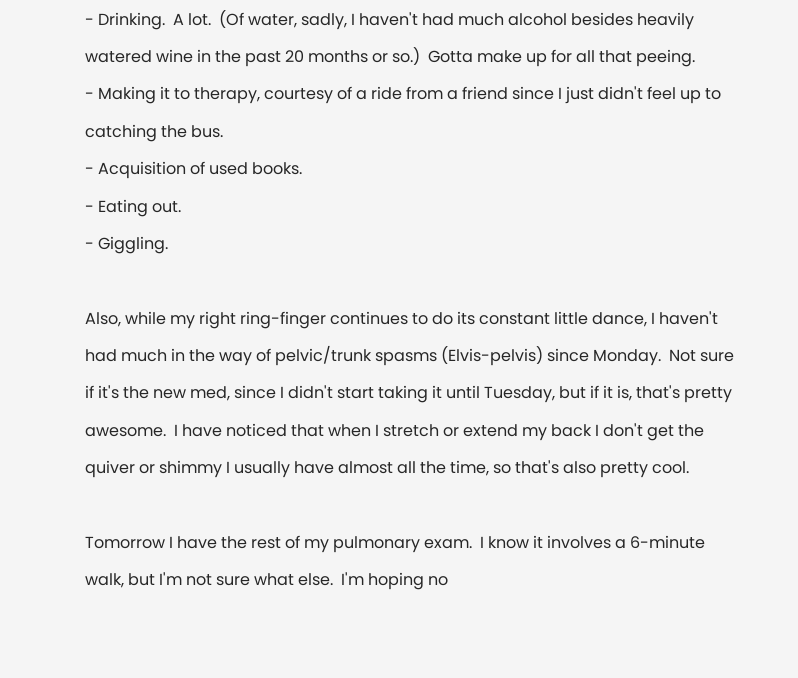- Drinking.  A lot.  (Of water, sadly, I haven't had much alcohol besides heavily watered wine in the past 20 months or so.)  Gotta make up for all that peeing.
- Making it to therapy, courtesy of a ride from a friend since I just didn't feel up to catching the bus.
- Acquisition of used books.
- Eating out.
- Giggling.

Also, while my right ring-finger continues to do its constant little dance, I haven't had much in the way of pelvic/trunk spasms (Elvis-pelvis) since Monday.  Not sure if it's the new med, since I didn't start taking it until Tuesday, but if it is, that's pretty awesome.  I have noticed that when I stretch or extend my back I don't get the quiver or shimmy I usually have almost all the time, so that's also pretty cool.

Tomorrow I have the rest of my pulmonary exam.  I know it involves a 6-minute walk, but I'm not sure what else.  I'm hoping no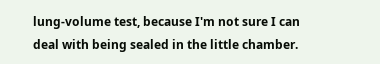lung-volume test, because I'm not sure I can deal with being sealed in the little chamber.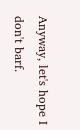Anyway, let's hope I don't barf.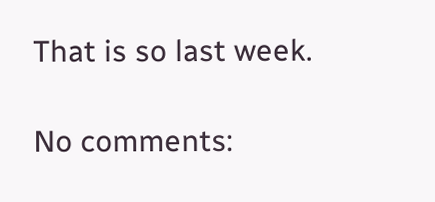That is so last week.

No comments: